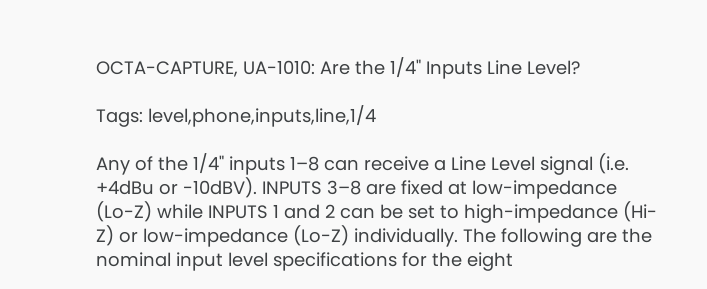OCTA-CAPTURE, UA-1010: Are the 1/4" Inputs Line Level?

Tags: level,phone,inputs,line,1/4

Any of the 1/4" inputs 1–8 can receive a Line Level signal (i.e. +4dBu or -10dBV). INPUTS 3–8 are fixed at low-impedance (Lo-Z) while INPUTS 1 and 2 can be set to high-impedance (Hi-Z) or low-impedance (Lo-Z) individually. The following are the nominal input level specifications for the eight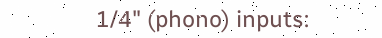1/4" (phono) inputs: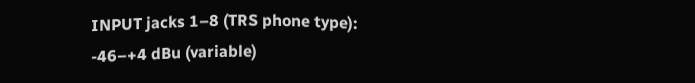INPUT jacks 1–8 (TRS phone type): -46–+4 dBu (variable)